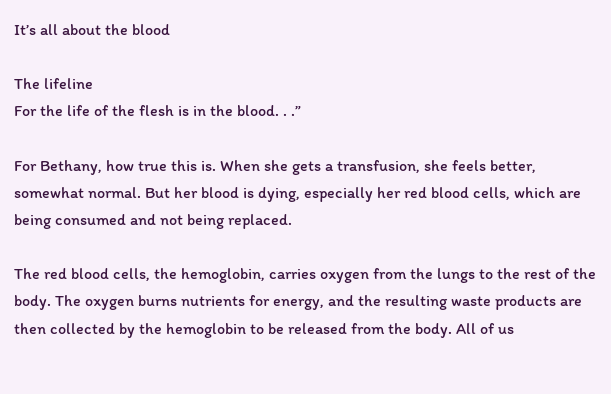It’s all about the blood

The lifeline
For the life of the flesh is in the blood. . .”

For Bethany, how true this is. When she gets a transfusion, she feels better, somewhat normal. But her blood is dying, especially her red blood cells, which are being consumed and not being replaced.

The red blood cells, the hemoglobin, carries oxygen from the lungs to the rest of the body. The oxygen burns nutrients for energy, and the resulting waste products are then collected by the hemoglobin to be released from the body. All of us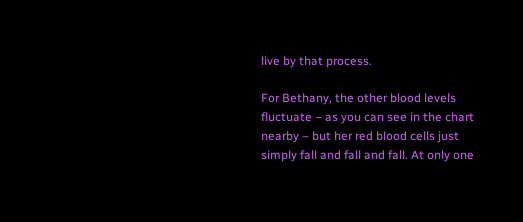live by that process.

For Bethany, the other blood levels fluctuate – as you can see in the chart nearby – but her red blood cells just simply fall and fall and fall. At only one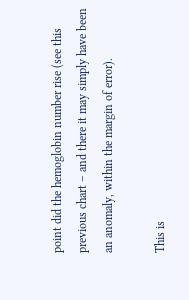point did the hemoglobin number rise (see this previous chart – and there it may simply have been an anomaly, within the margin of error).

This is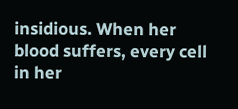insidious. When her blood suffers, every cell in her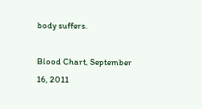body suffers.

Blood Chart, September 16, 2011